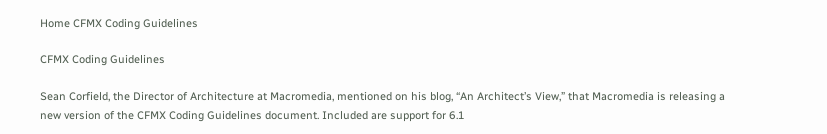Home CFMX Coding Guidelines

CFMX Coding Guidelines

Sean Corfield, the Director of Architecture at Macromedia, mentioned on his blog, “An Architect’s View,” that Macromedia is releasing a new version of the CFMX Coding Guidelines document. Included are support for 6.1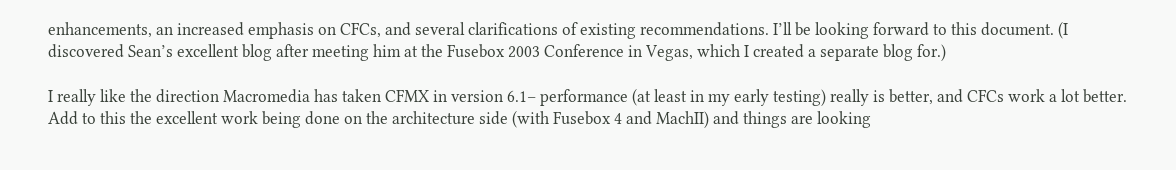enhancements, an increased emphasis on CFCs, and several clarifications of existing recommendations. I’ll be looking forward to this document. (I discovered Sean’s excellent blog after meeting him at the Fusebox 2003 Conference in Vegas, which I created a separate blog for.)

I really like the direction Macromedia has taken CFMX in version 6.1– performance (at least in my early testing) really is better, and CFCs work a lot better. Add to this the excellent work being done on the architecture side (with Fusebox 4 and MachII) and things are looking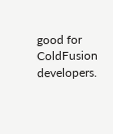good for ColdFusion developers.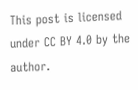This post is licensed under CC BY 4.0 by the author.